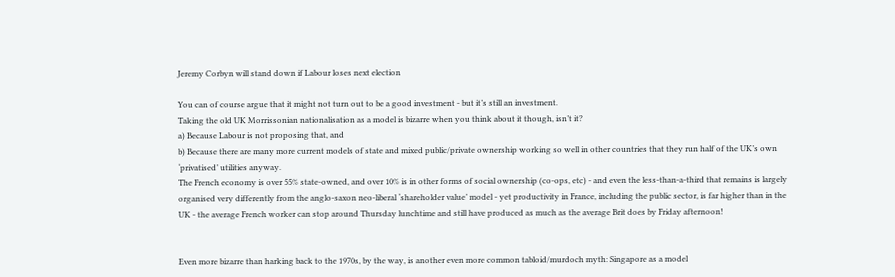Jeremy Corbyn will stand down if Labour loses next election

You can of course argue that it might not turn out to be a good investment - but it’s still an investment.
Taking the old UK Morrissonian nationalisation as a model is bizarre when you think about it though, isn’t it?
a) Because Labour is not proposing that, and
b) Because there are many more current models of state and mixed public/private ownership working so well in other countries that they run half of the UK’s own ‘privatised’ utilities anyway.
The French economy is over 55% state-owned, and over 10% is in other forms of social ownership (co-ops, etc) - and even the less-than-a-third that remains is largely organised very differently from the anglo-saxon neo-liberal ‘shareholder value’ model - yet productivity in France, including the public sector, is far higher than in the UK - the average French worker can stop around Thursday lunchtime and still have produced as much as the average Brit does by Friday afternoon!


Even more bizarre than harking back to the 1970s, by the way, is another even more common tabloid/murdoch myth: Singapore as a model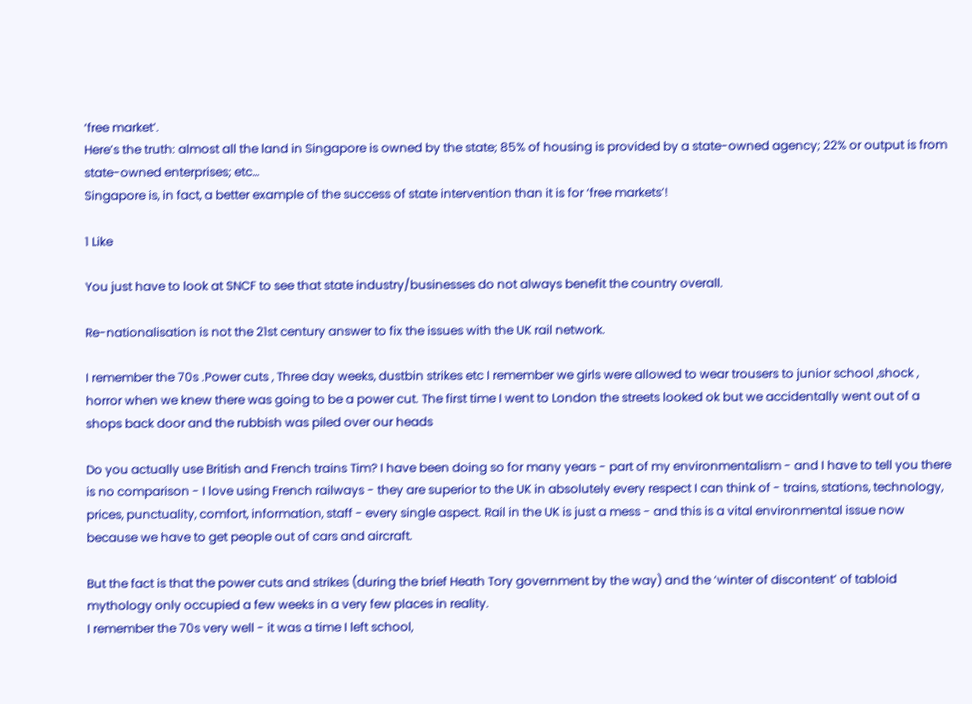‘free market’.
Here’s the truth: almost all the land in Singapore is owned by the state; 85% of housing is provided by a state-owned agency; 22% or output is from state-owned enterprises; etc…
Singapore is, in fact, a better example of the success of state intervention than it is for ‘free markets’!

1 Like

You just have to look at SNCF to see that state industry/businesses do not always benefit the country overall.

Re-nationalisation is not the 21st century answer to fix the issues with the UK rail network.

I remember the 70s .Power cuts , Three day weeks, dustbin strikes etc I remember we girls were allowed to wear trousers to junior school ,shock , horror when we knew there was going to be a power cut. The first time I went to London the streets looked ok but we accidentally went out of a shops back door and the rubbish was piled over our heads

Do you actually use British and French trains Tim? I have been doing so for many years - part of my environmentalism - and I have to tell you there is no comparison - I love using French railways - they are superior to the UK in absolutely every respect I can think of - trains, stations, technology, prices, punctuality, comfort, information, staff - every single aspect. Rail in the UK is just a mess - and this is a vital environmental issue now because we have to get people out of cars and aircraft.

But the fact is that the power cuts and strikes (during the brief Heath Tory government by the way) and the ‘winter of discontent’ of tabloid mythology only occupied a few weeks in a very few places in reality.
I remember the 70s very well - it was a time I left school,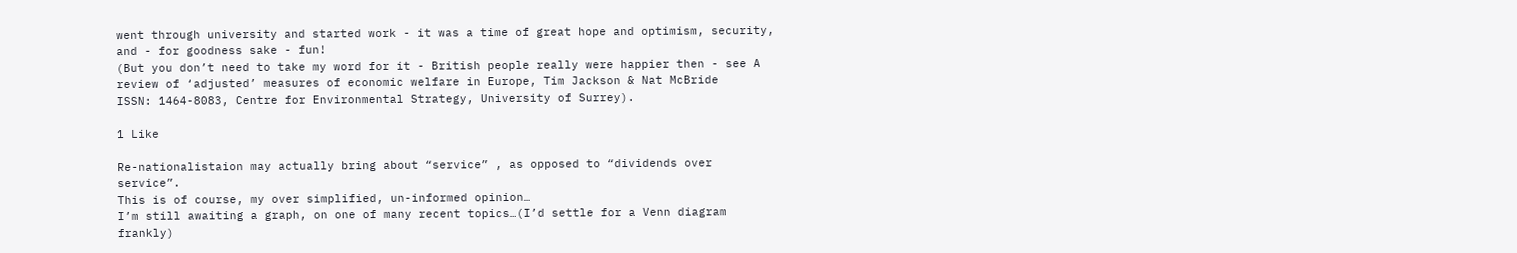went through university and started work - it was a time of great hope and optimism, security, and - for goodness sake - fun!
(But you don’t need to take my word for it - British people really were happier then - see A review of ‘adjusted’ measures of economic welfare in Europe, Tim Jackson & Nat McBride
ISSN: 1464-8083, Centre for Environmental Strategy, University of Surrey).

1 Like

Re-nationalistaion may actually bring about “service” , as opposed to “dividends over service”.
This is of course, my over simplified, un-informed opinion…
I’m still awaiting a graph, on one of many recent topics…(I’d settle for a Venn diagram frankly)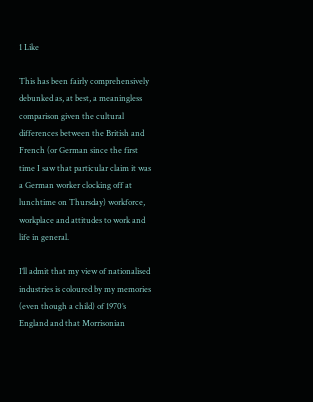1 Like

This has been fairly comprehensively debunked as, at best, a meaningless comparison given the cultural differences between the British and French (or German since the first time I saw that particular claim it was a German worker clocking off at lunchtime on Thursday) workforce, workplace and attitudes to work and life in general.

I’ll admit that my view of nationalised industries is coloured by my memories (even though a child) of 1970’s England and that Morrisonian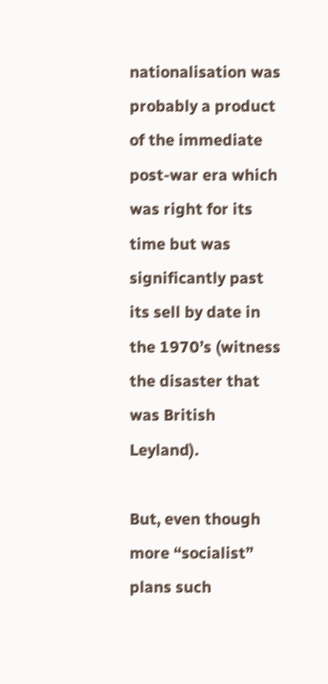nationalisation was probably a product of the immediate post-war era which was right for its time but was significantly past its sell by date in the 1970’s (witness the disaster that was British Leyland).

But, even though more “socialist” plans such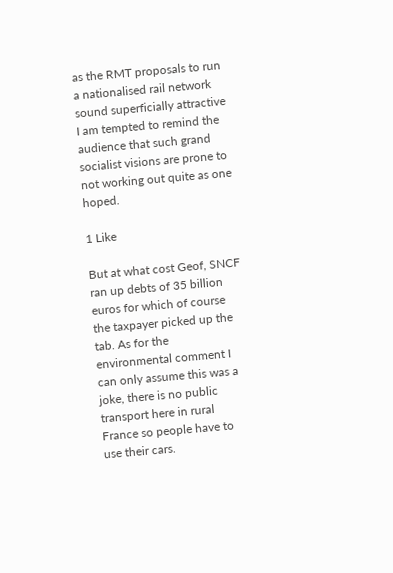as the RMT proposals to run a nationalised rail network sound superficially attractive I am tempted to remind the audience that such grand socialist visions are prone to not working out quite as one hoped.

1 Like

But at what cost Geof, SNCF ran up debts of 35 billion euros for which of course the taxpayer picked up the tab. As for the environmental comment I can only assume this was a joke, there is no public transport here in rural France so people have to use their cars.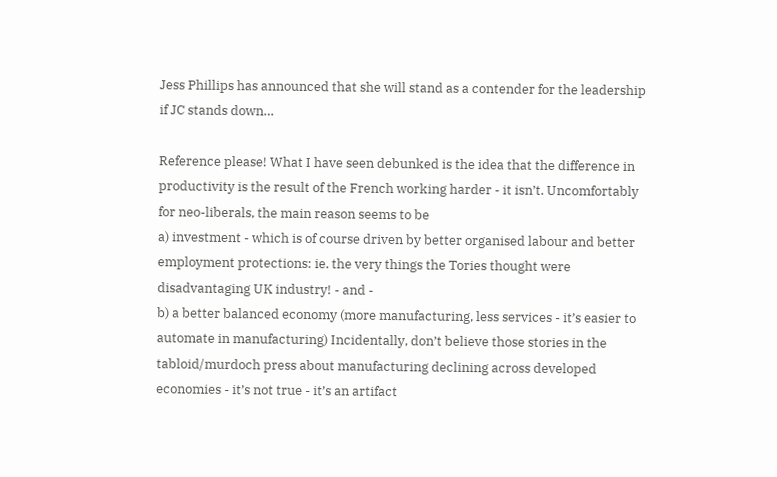Jess Phillips has announced that she will stand as a contender for the leadership if JC stands down…

Reference please! What I have seen debunked is the idea that the difference in productivity is the result of the French working harder - it isn’t. Uncomfortably for neo-liberals, the main reason seems to be
a) investment - which is of course driven by better organised labour and better employment protections: ie. the very things the Tories thought were disadvantaging UK industry! - and -
b) a better balanced economy (more manufacturing, less services - it’s easier to automate in manufacturing) Incidentally, don’t believe those stories in the tabloid/murdoch press about manufacturing declining across developed economies - it’s not true - it’s an artifact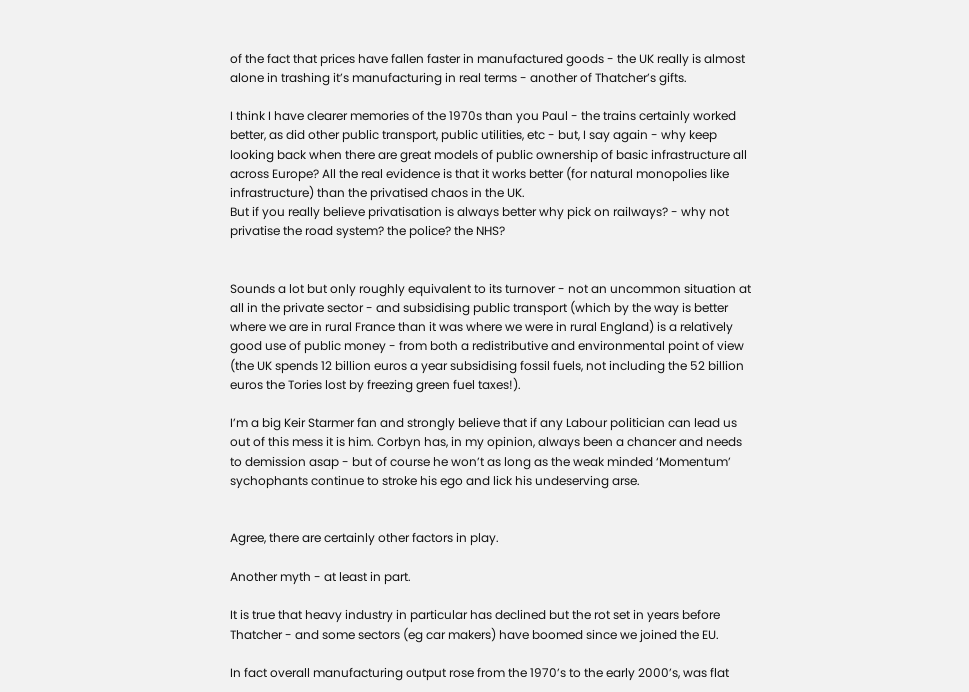of the fact that prices have fallen faster in manufactured goods - the UK really is almost alone in trashing it’s manufacturing in real terms - another of Thatcher’s gifts.

I think I have clearer memories of the 1970s than you Paul - the trains certainly worked better, as did other public transport, public utilities, etc - but, I say again - why keep looking back when there are great models of public ownership of basic infrastructure all across Europe? All the real evidence is that it works better (for natural monopolies like infrastructure) than the privatised chaos in the UK.
But if you really believe privatisation is always better why pick on railways? - why not privatise the road system? the police? the NHS?


Sounds a lot but only roughly equivalent to its turnover - not an uncommon situation at all in the private sector - and subsidising public transport (which by the way is better where we are in rural France than it was where we were in rural England) is a relatively good use of public money - from both a redistributive and environmental point of view (the UK spends 12 billion euros a year subsidising fossil fuels, not including the 52 billion euros the Tories lost by freezing green fuel taxes!).

I’m a big Keir Starmer fan and strongly believe that if any Labour politician can lead us out of this mess it is him. Corbyn has, in my opinion, always been a chancer and needs to demission asap - but of course he won’t as long as the weak minded ‘Momentum’ sychophants continue to stroke his ego and lick his undeserving arse.


Agree, there are certainly other factors in play.

Another myth - at least in part.

It is true that heavy industry in particular has declined but the rot set in years before Thatcher - and some sectors (eg car makers) have boomed since we joined the EU.

In fact overall manufacturing output rose from the 1970’s to the early 2000’s, was flat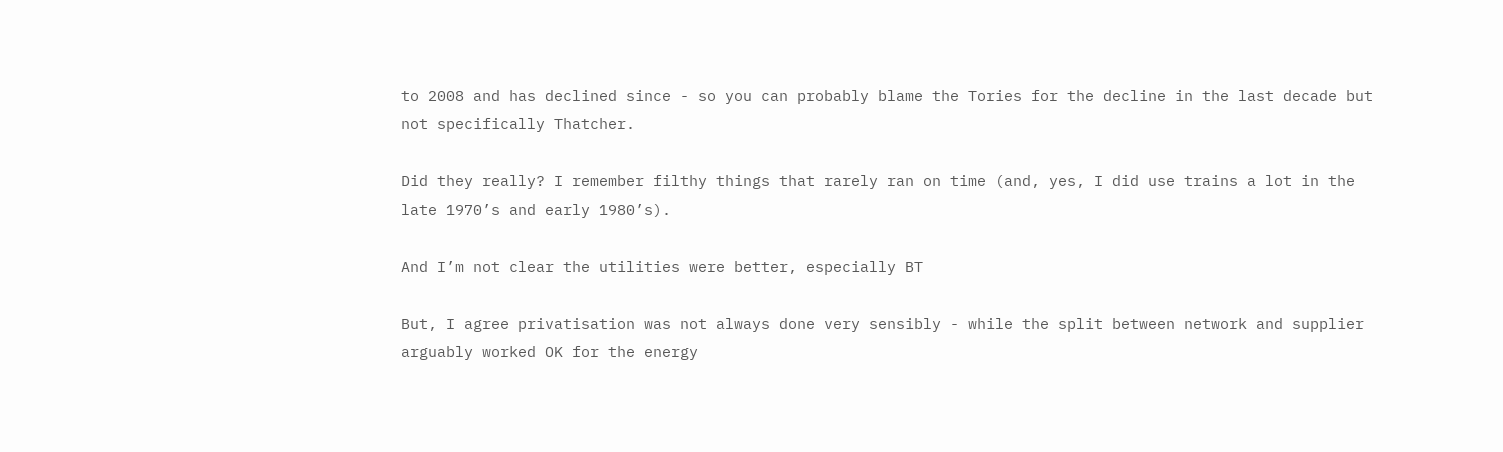to 2008 and has declined since - so you can probably blame the Tories for the decline in the last decade but not specifically Thatcher.

Did they really? I remember filthy things that rarely ran on time (and, yes, I did use trains a lot in the late 1970’s and early 1980’s).

And I’m not clear the utilities were better, especially BT

But, I agree privatisation was not always done very sensibly - while the split between network and supplier arguably worked OK for the energy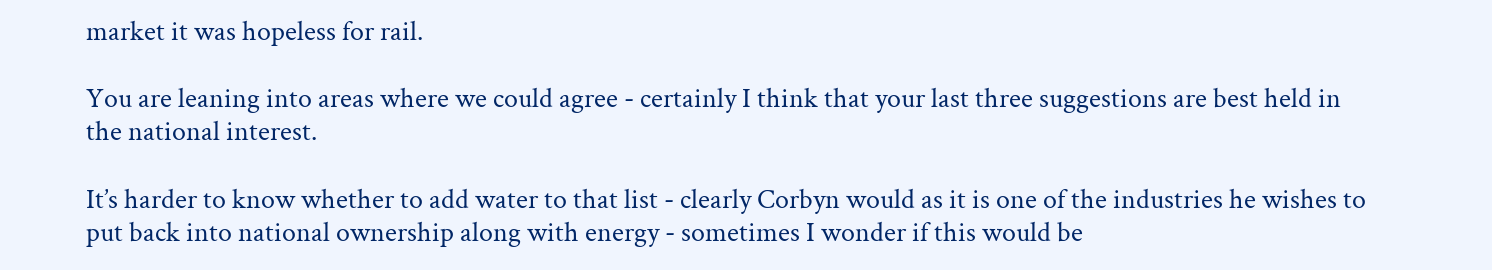market it was hopeless for rail.

You are leaning into areas where we could agree - certainly I think that your last three suggestions are best held in the national interest.

It’s harder to know whether to add water to that list - clearly Corbyn would as it is one of the industries he wishes to put back into national ownership along with energy - sometimes I wonder if this would be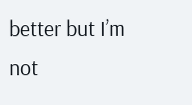better but I’m not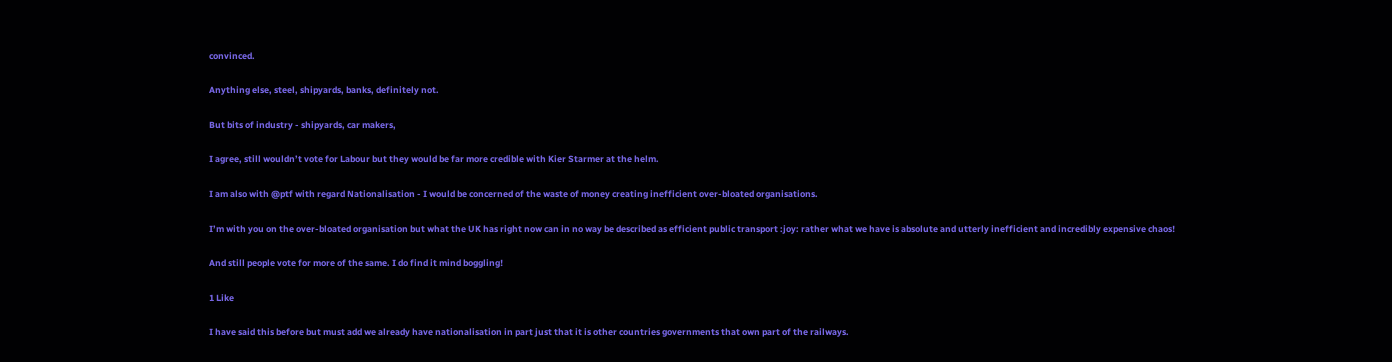convinced.

Anything else, steel, shipyards, banks, definitely not.

But bits of industry - shipyards, car makers,

I agree, still wouldn’t vote for Labour but they would be far more credible with Kier Starmer at the helm.

I am also with @ptf with regard Nationalisation - I would be concerned of the waste of money creating inefficient over-bloated organisations.

I’m with you on the over-bloated organisation but what the UK has right now can in no way be described as efficient public transport :joy: rather what we have is absolute and utterly inefficient and incredibly expensive chaos!

And still people vote for more of the same. I do find it mind boggling!

1 Like

I have said this before but must add we already have nationalisation in part just that it is other countries governments that own part of the railways.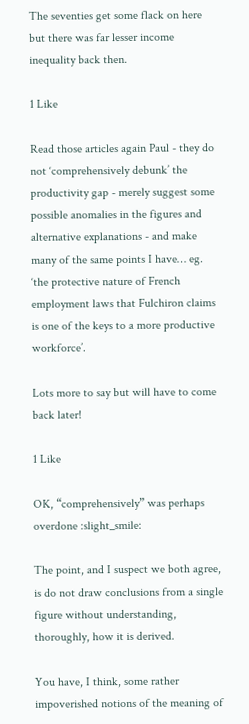The seventies get some flack on here but there was far lesser income inequality back then.

1 Like

Read those articles again Paul - they do not ‘comprehensively debunk’ the productivity gap - merely suggest some possible anomalies in the figures and alternative explanations - and make many of the same points I have… eg. ‘the protective nature of French employment laws that Fulchiron claims is one of the keys to a more productive workforce’.

Lots more to say but will have to come back later!

1 Like

OK, “comprehensively” was perhaps overdone :slight_smile:

The point, and I suspect we both agree, is do not draw conclusions from a single figure without understanding, thoroughly, how it is derived.

You have, I think, some rather impoverished notions of the meaning of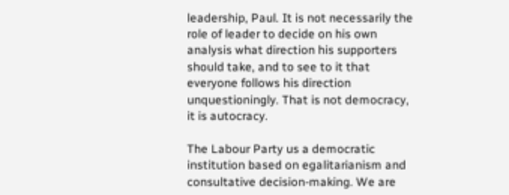leadership, Paul. It is not necessarily the role of leader to decide on his own analysis what direction his supporters should take, and to see to it that everyone follows his direction unquestioningly. That is not democracy, it is autocracy.

The Labour Party us a democratic institution based on egalitarianism and consultative decision-making. We are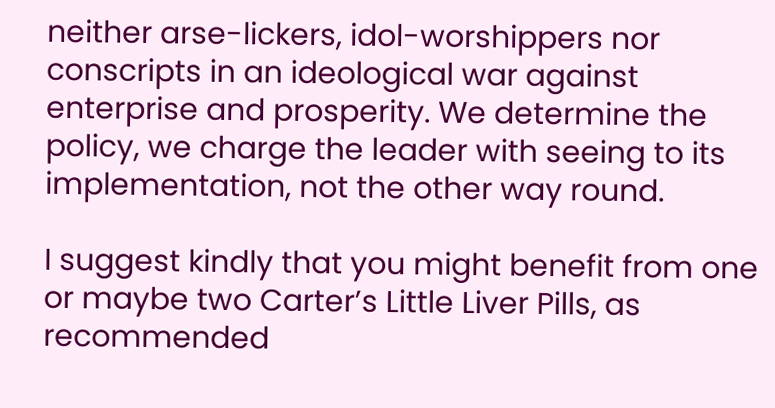neither arse-lickers, idol-worshippers nor conscripts in an ideological war against enterprise and prosperity. We determine the policy, we charge the leader with seeing to its implementation, not the other way round.

I suggest kindly that you might benefit from one or maybe two Carter’s Little Liver Pills, as recommended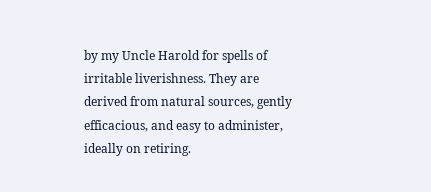by my Uncle Harold for spells of irritable liverishness. They are derived from natural sources, gently efficacious, and easy to administer, ideally on retiring.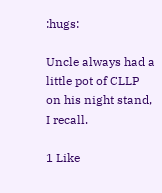:hugs:

Uncle always had a little pot of CLLP on his night stand, I recall.

1 Like